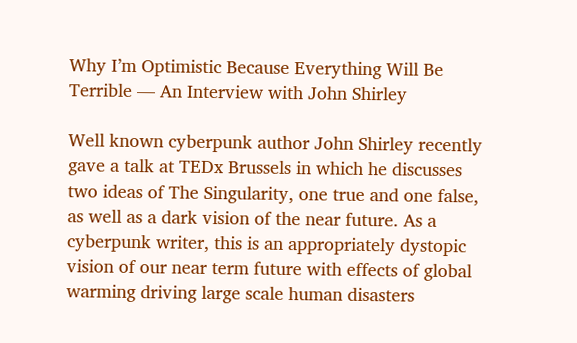Why I’m Optimistic Because Everything Will Be Terrible — An Interview with John Shirley

Well known cyberpunk author John Shirley recently gave a talk at TEDx Brussels in which he discusses two ideas of The Singularity, one true and one false, as well as a dark vision of the near future. As a cyberpunk writer, this is an appropriately dystopic vision of our near term future with effects of global warming driving large scale human disasters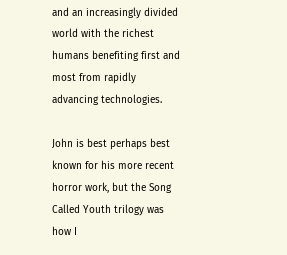and an increasingly divided world with the richest humans benefiting first and most from rapidly advancing technologies.

John is best perhaps best known for his more recent horror work, but the Song Called Youth trilogy was how I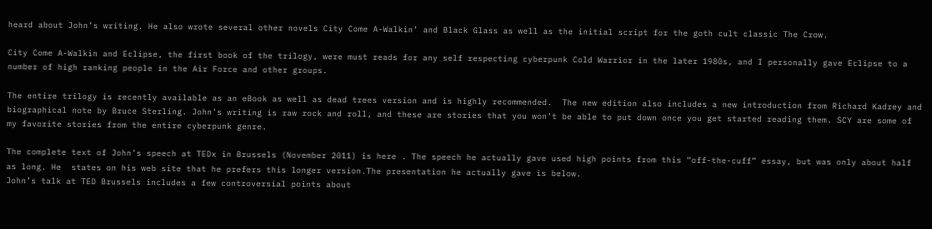heard about John’s writing. He also wrote several other novels City Come A-Walkin’ and Black Glass as well as the initial script for the goth cult classic The Crow.

City Come A-Walkin and Eclipse, the first book of the trilogy, were must reads for any self respecting cyberpunk Cold Warrior in the later 1980s, and I personally gave Eclipse to a number of high ranking people in the Air Force and other groups.

The entire trilogy is recently available as an eBook as well as dead trees version and is highly recommended.  The new edition also includes a new introduction from Richard Kadrey and biographical note by Bruce Sterling. John’s writing is raw rock and roll, and these are stories that you won’t be able to put down once you get started reading them. SCY are some of my favorite stories from the entire cyberpunk genre.

The complete text of John’s speech at TEDx in Brussels (November 2011) is here . The speech he actually gave used high points from this “off-the-cuff” essay, but was only about half as long. He  states on his web site that he prefers this longer version.The presentation he actually gave is below.
John’s talk at TED Brussels includes a few controversial points about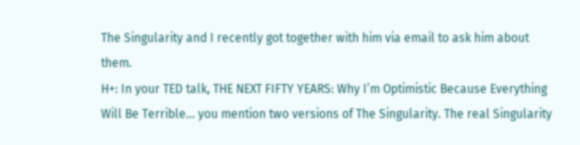The Singularity and I recently got together with him via email to ask him about them.
H+: In your TED talk, THE NEXT FIFTY YEARS: Why I’m Optimistic Because Everything Will Be Terrible… you mention two versions of The Singularity. The real Singularity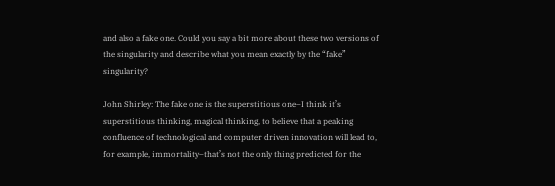and also a fake one. Could you say a bit more about these two versions of the singularity and describe what you mean exactly by the “fake” singularity?

John Shirley: The fake one is the superstitious one–I think it’s superstitious thinking, magical thinking, to believe that a peaking confluence of technological and computer driven innovation will lead to, for example, immortality–that’s not the only thing predicted for the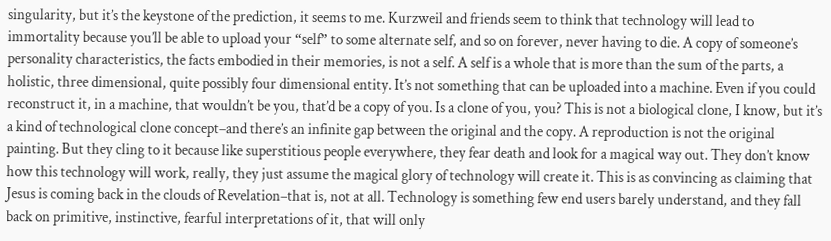singularity, but it’s the keystone of the prediction, it seems to me. Kurzweil and friends seem to think that technology will lead to immortality because you’ll be able to upload your “self” to some alternate self, and so on forever, never having to die. A copy of someone’s personality characteristics, the facts embodied in their memories, is not a self. A self is a whole that is more than the sum of the parts, a holistic, three dimensional, quite possibly four dimensional entity. It’s not something that can be uploaded into a machine. Even if you could reconstruct it, in a machine, that wouldn’t be you, that’d be a copy of you. Is a clone of you, you? This is not a biological clone, I know, but it’s a kind of technological clone concept–and there’s an infinite gap between the original and the copy. A reproduction is not the original painting. But they cling to it because like superstitious people everywhere, they fear death and look for a magical way out. They don’t know how this technology will work, really, they just assume the magical glory of technology will create it. This is as convincing as claiming that Jesus is coming back in the clouds of Revelation–that is, not at all. Technology is something few end users barely understand, and they fall back on primitive, instinctive, fearful interpretations of it, that will only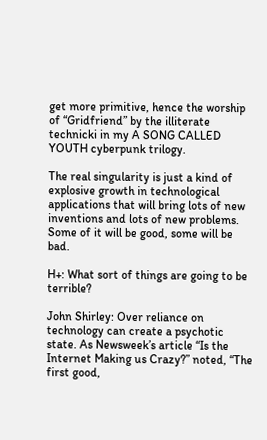get more primitive, hence the worship of “Gridfriend” by the illiterate technicki in my A SONG CALLED YOUTH cyberpunk trilogy.

The real singularity is just a kind of explosive growth in technological applications that will bring lots of new inventions and lots of new problems. Some of it will be good, some will be bad.

H+: What sort of things are going to be terrible?

John Shirley: Over reliance on technology can create a psychotic state. As Newsweek’s article “Is the Internet Making us Crazy?” noted, “The first good,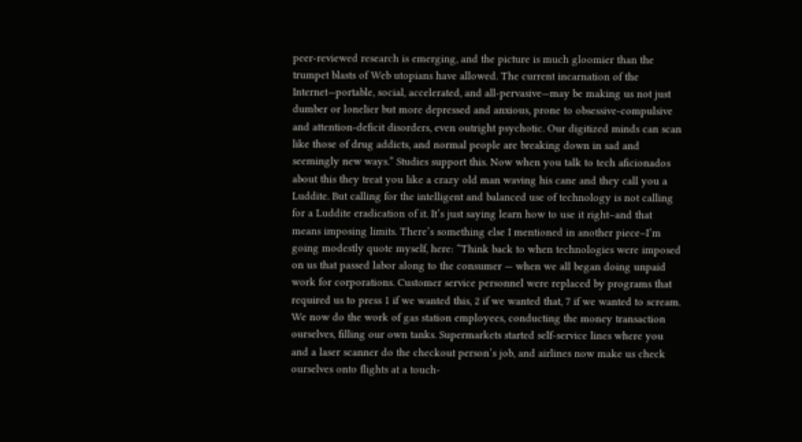peer-reviewed research is emerging, and the picture is much gloomier than the trumpet blasts of Web utopians have allowed. The current incarnation of the Internet—portable, social, accelerated, and all-pervasive—may be making us not just dumber or lonelier but more depressed and anxious, prone to obsessive-compulsive and attention-deficit disorders, even outright psychotic. Our digitized minds can scan like those of drug addicts, and normal people are breaking down in sad and seemingly new ways.” Studies support this. Now when you talk to tech aficionados about this they treat you like a crazy old man waving his cane and they call you a Luddite. But calling for the intelligent and balanced use of technology is not calling for a Luddite eradication of it. It’s just saying learn how to use it right–and that means imposing limits. There’s something else I mentioned in another piece–I’m going modestly quote myself, here: “Think back to when technologies were imposed on us that passed labor along to the consumer — when we all began doing unpaid work for corporations. Customer service personnel were replaced by programs that required us to press 1 if we wanted this, 2 if we wanted that, 7 if we wanted to scream. We now do the work of gas station employees, conducting the money transaction ourselves, filling our own tanks. Supermarkets started self-service lines where you and a laser scanner do the checkout person’s job, and airlines now make us check ourselves onto flights at a touch-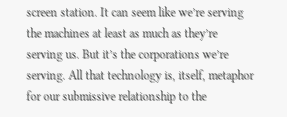screen station. It can seem like we’re serving the machines at least as much as they’re serving us. But it’s the corporations we’re serving. All that technology is, itself, metaphor for our submissive relationship to the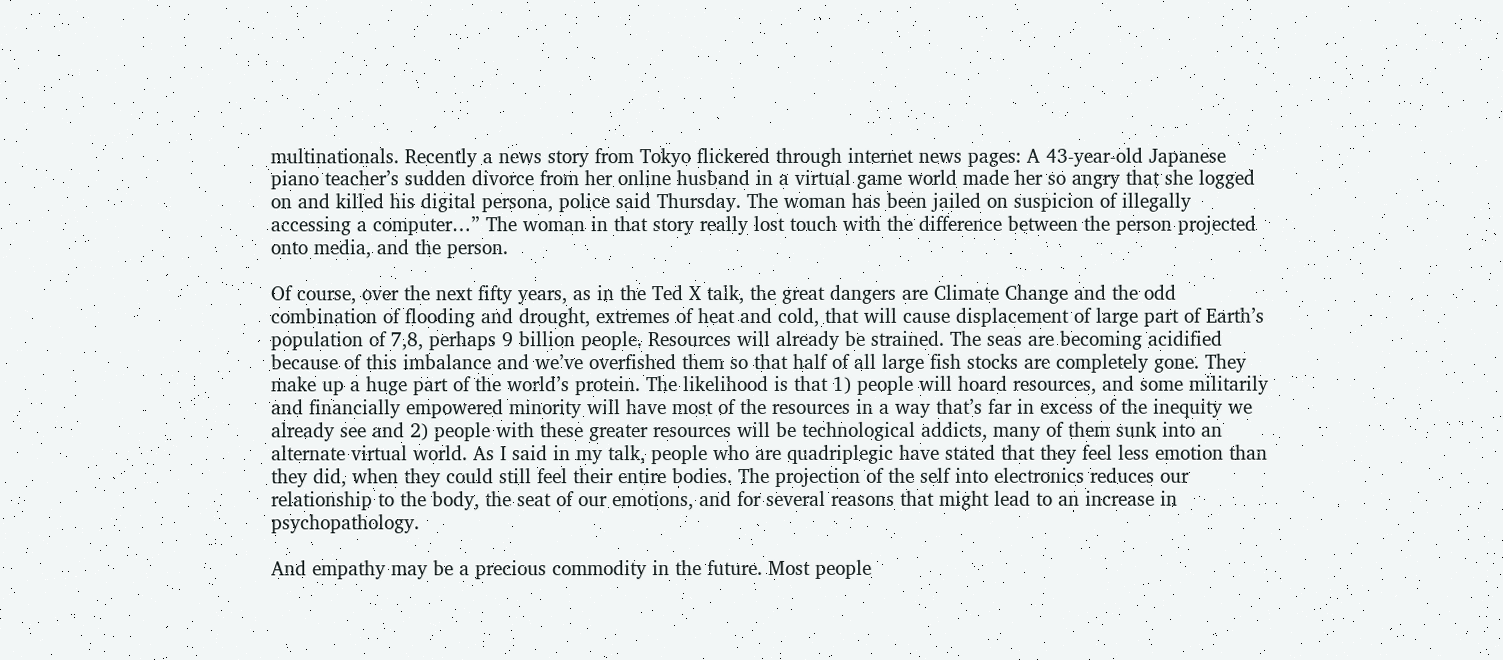multinationals. Recently a news story from Tokyo flickered through internet news pages: A 43-year-old Japanese piano teacher’s sudden divorce from her online husband in a virtual game world made her so angry that she logged on and killed his digital persona, police said Thursday. The woman has been jailed on suspicion of illegally accessing a computer…” The woman in that story really lost touch with the difference between the person projected onto media, and the person.

Of course, over the next fifty years, as in the Ted X talk, the great dangers are Climate Change and the odd combination of flooding and drought, extremes of heat and cold, that will cause displacement of large part of Earth’s population of 7,8, perhaps 9 billion people. Resources will already be strained. The seas are becoming acidified because of this imbalance and we’ve overfished them so that half of all large fish stocks are completely gone. They make up a huge part of the world’s protein. The likelihood is that 1) people will hoard resources, and some militarily and financially empowered minority will have most of the resources in a way that’s far in excess of the inequity we already see and 2) people with these greater resources will be technological addicts, many of them sunk into an alternate virtual world. As I said in my talk, people who are quadriplegic have stated that they feel less emotion than they did, when they could still feel their entire bodies. The projection of the self into electronics reduces our relationship to the body, the seat of our emotions, and for several reasons that might lead to an increase in psychopathology.

And empathy may be a precious commodity in the future. Most people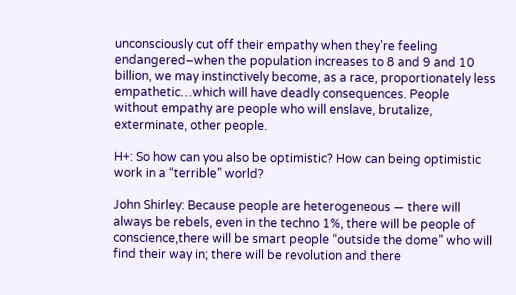unconsciously cut off their empathy when they’re feeling endangered–when the population increases to 8 and 9 and 10 billion, we may instinctively become, as a race, proportionately less empathetic…which will have deadly consequences. People without empathy are people who will enslave, brutalize, exterminate, other people.

H+: So how can you also be optimistic? How can being optimistic work in a “terrible” world?

John Shirley: Because people are heterogeneous — there will always be rebels, even in the techno 1%, there will be people of conscience,there will be smart people “outside the dome” who will find their way in; there will be revolution and there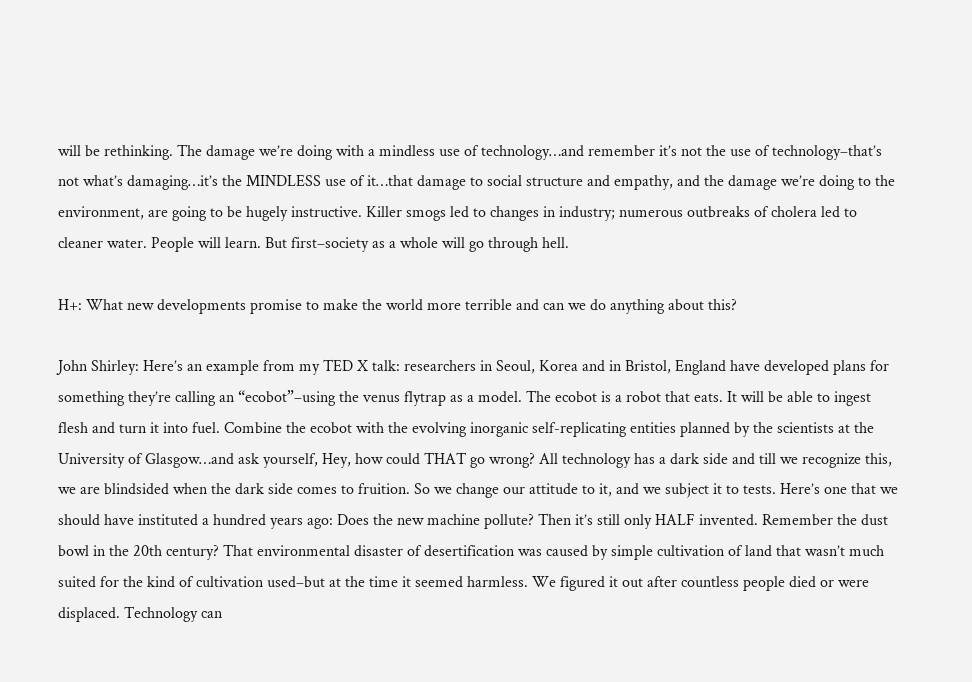will be rethinking. The damage we’re doing with a mindless use of technology…and remember it’s not the use of technology–that’s not what’s damaging…it’s the MINDLESS use of it…that damage to social structure and empathy, and the damage we’re doing to the environment, are going to be hugely instructive. Killer smogs led to changes in industry; numerous outbreaks of cholera led to cleaner water. People will learn. But first–society as a whole will go through hell.

H+: What new developments promise to make the world more terrible and can we do anything about this?

John Shirley: Here’s an example from my TED X talk: researchers in Seoul, Korea and in Bristol, England have developed plans for something they’re calling an “ecobot”–using the venus flytrap as a model. The ecobot is a robot that eats. It will be able to ingest flesh and turn it into fuel. Combine the ecobot with the evolving inorganic self-replicating entities planned by the scientists at the University of Glasgow…and ask yourself, Hey, how could THAT go wrong? All technology has a dark side and till we recognize this, we are blindsided when the dark side comes to fruition. So we change our attitude to it, and we subject it to tests. Here’s one that we should have instituted a hundred years ago: Does the new machine pollute? Then it’s still only HALF invented. Remember the dust bowl in the 20th century? That environmental disaster of desertification was caused by simple cultivation of land that wasn’t much suited for the kind of cultivation used–but at the time it seemed harmless. We figured it out after countless people died or were displaced. Technology can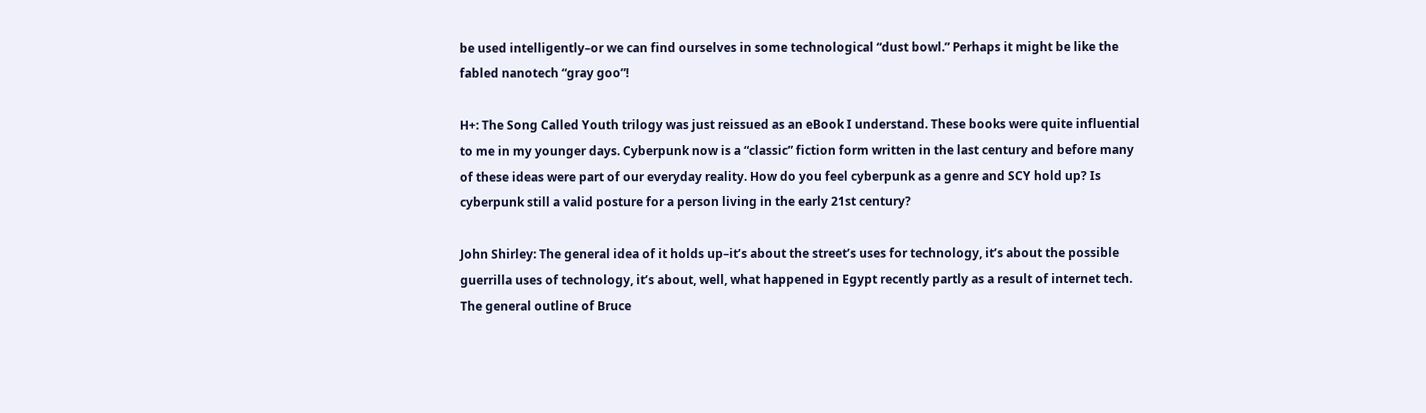be used intelligently–or we can find ourselves in some technological “dust bowl.” Perhaps it might be like the fabled nanotech “gray goo”!

H+: The Song Called Youth trilogy was just reissued as an eBook I understand. These books were quite influential to me in my younger days. Cyberpunk now is a “classic” fiction form written in the last century and before many of these ideas were part of our everyday reality. How do you feel cyberpunk as a genre and SCY hold up? Is cyberpunk still a valid posture for a person living in the early 21st century?

John Shirley: The general idea of it holds up–it’s about the street’s uses for technology, it’s about the possible guerrilla uses of technology, it’s about, well, what happened in Egypt recently partly as a result of internet tech. The general outline of Bruce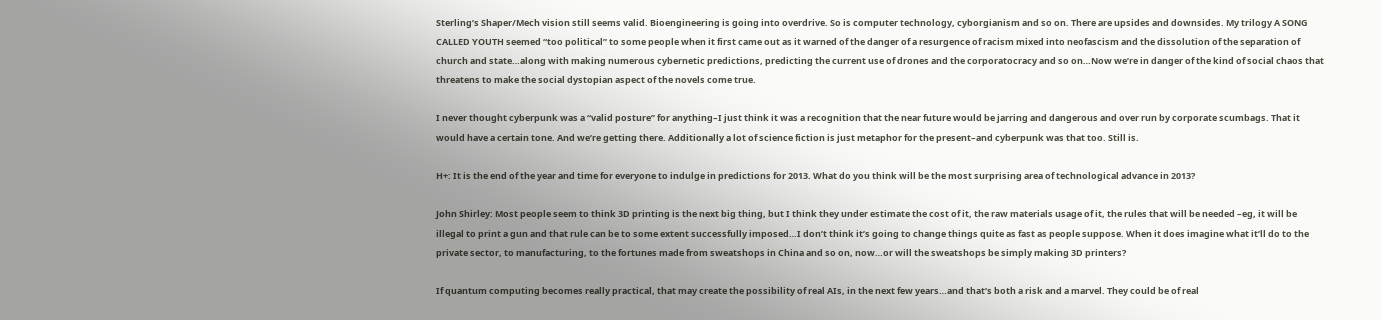Sterling’s Shaper/Mech vision still seems valid. Bioengineering is going into overdrive. So is computer technology, cyborgianism and so on. There are upsides and downsides. My trilogy A SONG CALLED YOUTH seemed “too political” to some people when it first came out as it warned of the danger of a resurgence of racism mixed into neofascism and the dissolution of the separation of church and state…along with making numerous cybernetic predictions, predicting the current use of drones and the corporatocracy and so on…Now we’re in danger of the kind of social chaos that threatens to make the social dystopian aspect of the novels come true.

I never thought cyberpunk was a “valid posture” for anything–I just think it was a recognition that the near future would be jarring and dangerous and over run by corporate scumbags. That it would have a certain tone. And we’re getting there. Additionally a lot of science fiction is just metaphor for the present–and cyberpunk was that too. Still is.

H+: It is the end of the year and time for everyone to indulge in predictions for 2013. What do you think will be the most surprising area of technological advance in 2013?

John Shirley: Most people seem to think 3D printing is the next big thing, but I think they under estimate the cost of it, the raw materials usage of it, the rules that will be needed –eg, it will be illegal to print a gun and that rule can be to some extent successfully imposed…I don’t think it’s going to change things quite as fast as people suppose. When it does imagine what it’ll do to the private sector, to manufacturing, to the fortunes made from sweatshops in China and so on, now…or will the sweatshops be simply making 3D printers?

If quantum computing becomes really practical, that may create the possibility of real AIs, in the next few years…and that’s both a risk and a marvel. They could be of real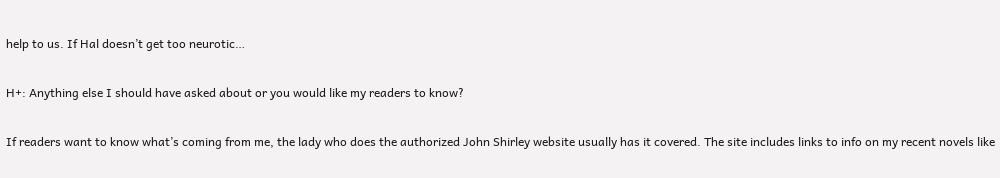help to us. If Hal doesn’t get too neurotic…

H+: Anything else I should have asked about or you would like my readers to know?

If readers want to know what’s coming from me, the lady who does the authorized John Shirley website usually has it covered. The site includes links to info on my recent novels like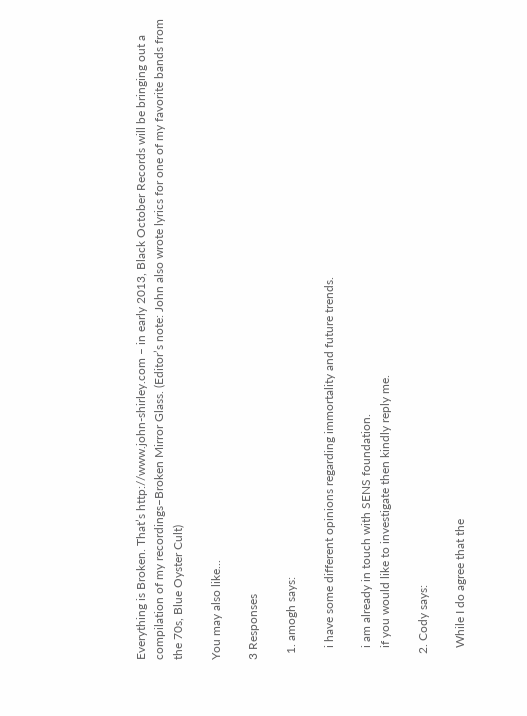Everything is Broken. That’s http://www.john-shirley.com – in early 2013, Black October Records will be bringing out a compilation of my recordings–Broken Mirror Glass. (Editor’s note: John also wrote lyrics for one of my favorite bands from the 70s, Blue Oyster Cult)

You may also like...

3 Responses

  1. amogh says:

    i have some different opinions regarding immortality and future trends.

    i am already in touch with SENS foundation.
    if you would like to investigate then kindly reply me.

  2. Cody says:

    While I do agree that the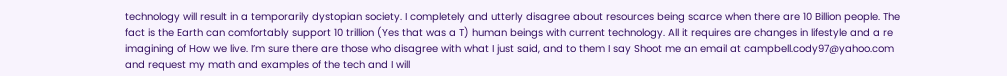technology will result in a temporarily dystopian society. I completely and utterly disagree about resources being scarce when there are 10 Billion people. The fact is the Earth can comfortably support 10 trillion (Yes that was a T) human beings with current technology. All it requires are changes in lifestyle and a re imagining of How we live. I’m sure there are those who disagree with what I just said, and to them I say Shoot me an email at campbell.cody97@yahoo.com and request my math and examples of the tech and I will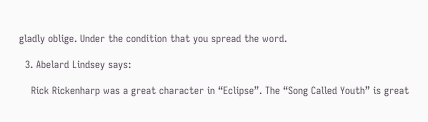gladly oblige. Under the condition that you spread the word.

  3. Abelard Lindsey says:

    Rick Rickenharp was a great character in “Eclipse”. The “Song Called Youth” is great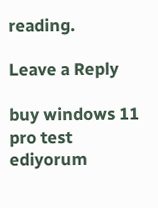reading.

Leave a Reply

buy windows 11 pro test ediyorum